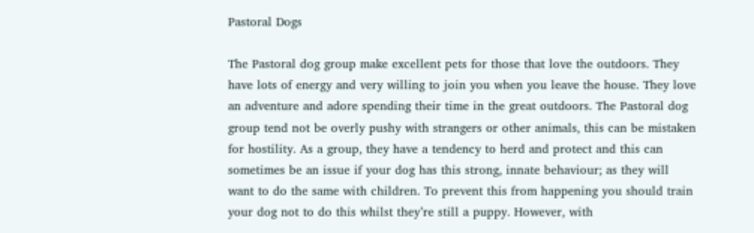Pastoral Dogs

The Pastoral dog group make excellent pets for those that love the outdoors. They have lots of energy and very willing to join you when you leave the house. They love an adventure and adore spending their time in the great outdoors. The Pastoral dog group tend not be overly pushy with strangers or other animals, this can be mistaken for hostility. As a group, they have a tendency to herd and protect and this can sometimes be an issue if your dog has this strong, innate behaviour; as they will want to do the same with children. To prevent this from happening you should train your dog not to do this whilst they’re still a puppy. However, with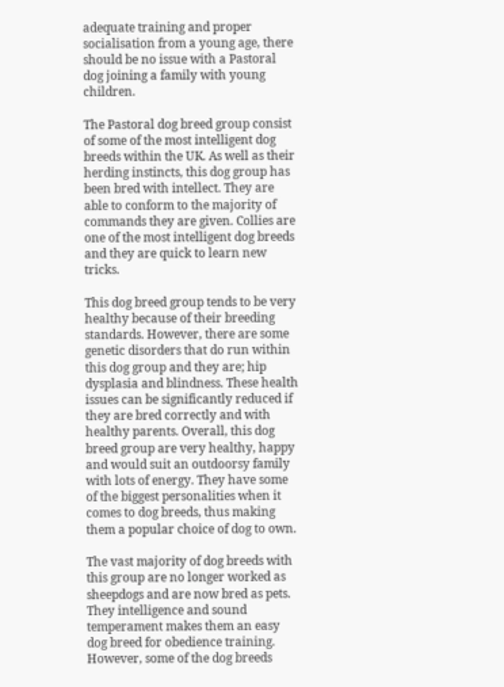adequate training and proper socialisation from a young age, there should be no issue with a Pastoral dog joining a family with young children.

The Pastoral dog breed group consist of some of the most intelligent dog breeds within the UK. As well as their herding instincts, this dog group has been bred with intellect. They are able to conform to the majority of commands they are given. Collies are one of the most intelligent dog breeds and they are quick to learn new tricks.

This dog breed group tends to be very healthy because of their breeding standards. However, there are some genetic disorders that do run within this dog group and they are; hip dysplasia and blindness. These health issues can be significantly reduced if they are bred correctly and with healthy parents. Overall, this dog breed group are very healthy, happy and would suit an outdoorsy family with lots of energy. They have some of the biggest personalities when it comes to dog breeds, thus making them a popular choice of dog to own.

The vast majority of dog breeds with this group are no longer worked as sheepdogs and are now bred as pets. They intelligence and sound temperament makes them an easy dog breed for obedience training. However, some of the dog breeds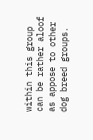within this group can be rather aloof as appose to other dog breed groups.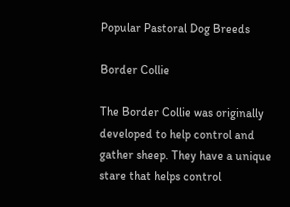Popular Pastoral Dog Breeds

Border Collie

The Border Collie was originally developed to help control and gather sheep. They have a unique stare that helps control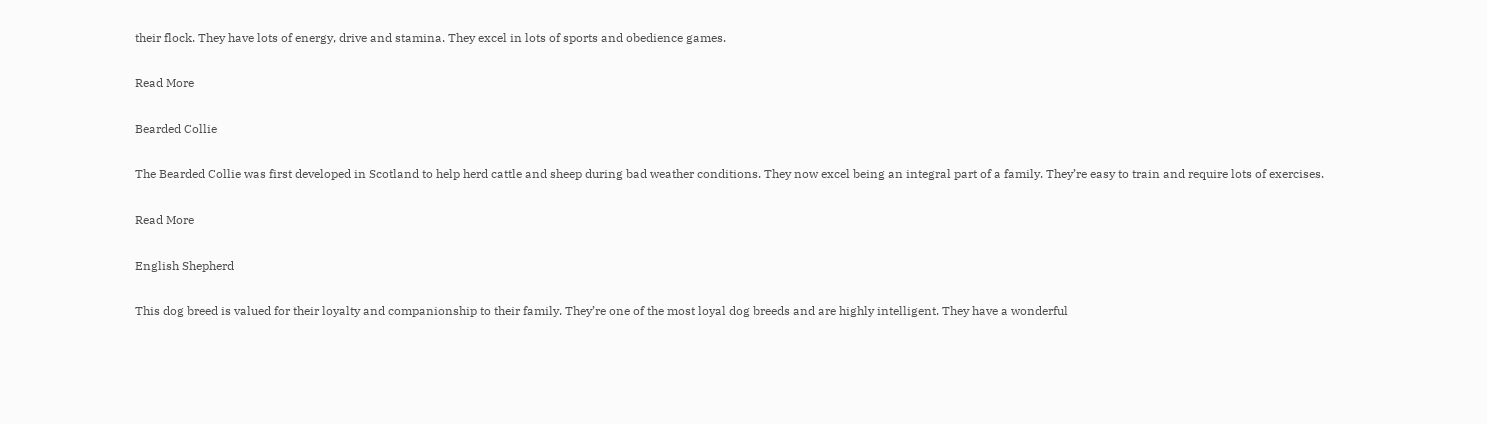their flock. They have lots of energy, drive and stamina. They excel in lots of sports and obedience games.

Read More

Bearded Collie

The Bearded Collie was first developed in Scotland to help herd cattle and sheep during bad weather conditions. They now excel being an integral part of a family. They’re easy to train and require lots of exercises.

Read More

English Shepherd

This dog breed is valued for their loyalty and companionship to their family. They’re one of the most loyal dog breeds and are highly intelligent. They have a wonderful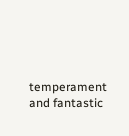temperament and fantastic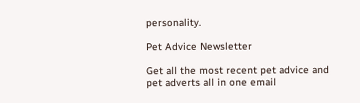personality.

Pet Advice Newsletter

Get all the most recent pet advice and pet adverts all in one email